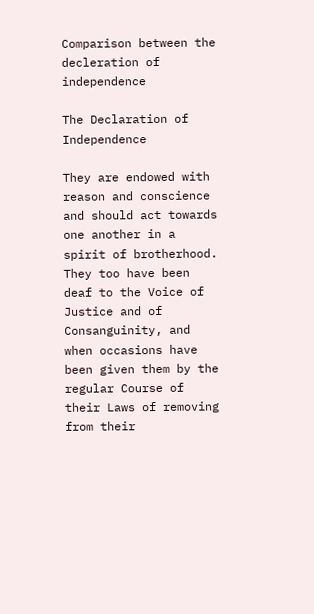Comparison between the decleration of independence

The Declaration of Independence

They are endowed with reason and conscience and should act towards one another in a spirit of brotherhood. They too have been deaf to the Voice of Justice and of Consanguinity, and when occasions have been given them by the regular Course of their Laws of removing from their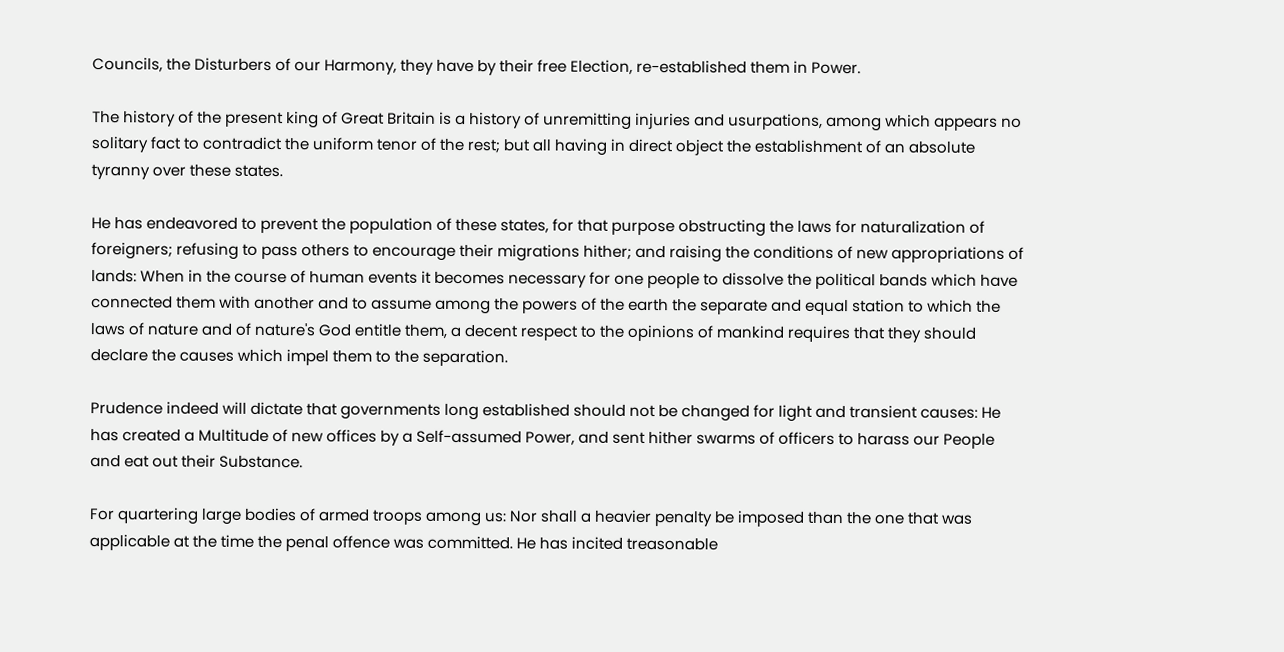Councils, the Disturbers of our Harmony, they have by their free Election, re-established them in Power.

The history of the present king of Great Britain is a history of unremitting injuries and usurpations, among which appears no solitary fact to contradict the uniform tenor of the rest; but all having in direct object the establishment of an absolute tyranny over these states.

He has endeavored to prevent the population of these states, for that purpose obstructing the laws for naturalization of foreigners; refusing to pass others to encourage their migrations hither; and raising the conditions of new appropriations of lands: When in the course of human events it becomes necessary for one people to dissolve the political bands which have connected them with another and to assume among the powers of the earth the separate and equal station to which the laws of nature and of nature's God entitle them, a decent respect to the opinions of mankind requires that they should declare the causes which impel them to the separation.

Prudence indeed will dictate that governments long established should not be changed for light and transient causes: He has created a Multitude of new offices by a Self-assumed Power, and sent hither swarms of officers to harass our People and eat out their Substance.

For quartering large bodies of armed troops among us: Nor shall a heavier penalty be imposed than the one that was applicable at the time the penal offence was committed. He has incited treasonable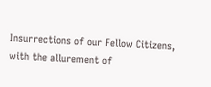Insurrections of our Fellow Citizens, with the allurement of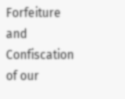Forfeiture and Confiscation of our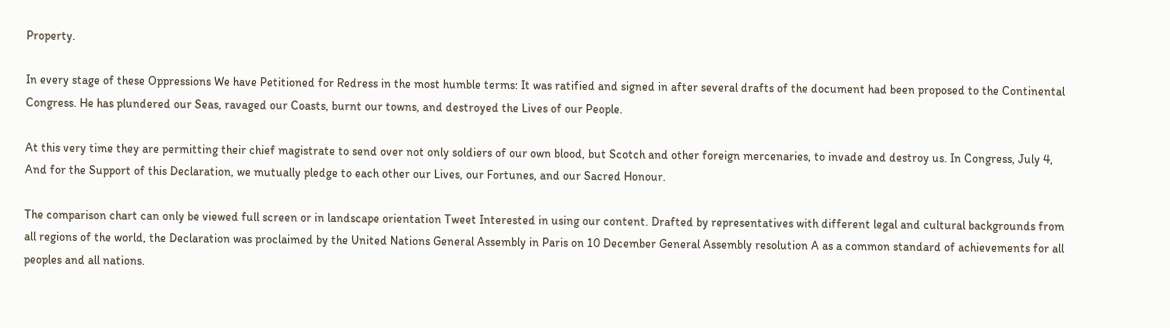Property.

In every stage of these Oppressions We have Petitioned for Redress in the most humble terms: It was ratified and signed in after several drafts of the document had been proposed to the Continental Congress. He has plundered our Seas, ravaged our Coasts, burnt our towns, and destroyed the Lives of our People.

At this very time they are permitting their chief magistrate to send over not only soldiers of our own blood, but Scotch and other foreign mercenaries, to invade and destroy us. In Congress, July 4, And for the Support of this Declaration, we mutually pledge to each other our Lives, our Fortunes, and our Sacred Honour.

The comparison chart can only be viewed full screen or in landscape orientation Tweet Interested in using our content. Drafted by representatives with different legal and cultural backgrounds from all regions of the world, the Declaration was proclaimed by the United Nations General Assembly in Paris on 10 December General Assembly resolution A as a common standard of achievements for all peoples and all nations.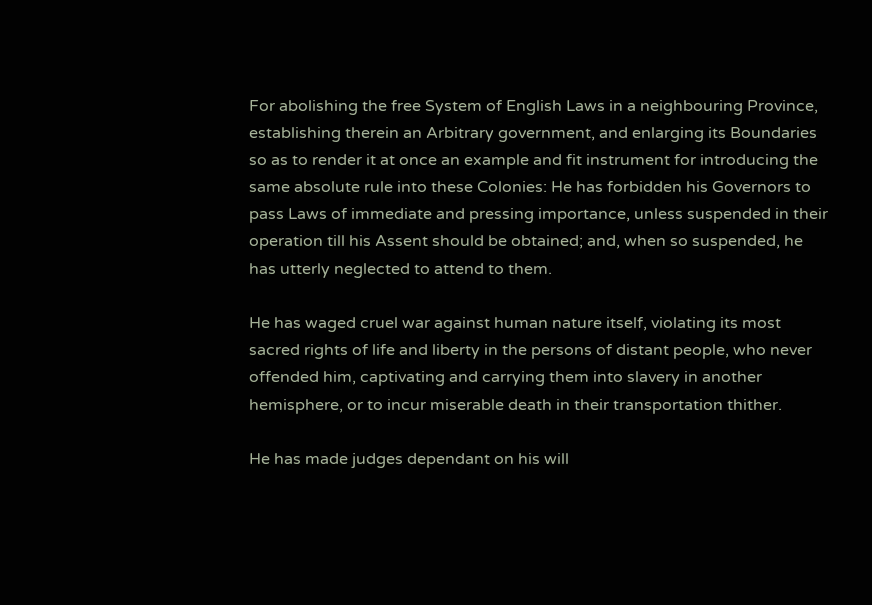For abolishing the free System of English Laws in a neighbouring Province, establishing therein an Arbitrary government, and enlarging its Boundaries so as to render it at once an example and fit instrument for introducing the same absolute rule into these Colonies: He has forbidden his Governors to pass Laws of immediate and pressing importance, unless suspended in their operation till his Assent should be obtained; and, when so suspended, he has utterly neglected to attend to them.

He has waged cruel war against human nature itself, violating its most sacred rights of life and liberty in the persons of distant people, who never offended him, captivating and carrying them into slavery in another hemisphere, or to incur miserable death in their transportation thither.

He has made judges dependant on his will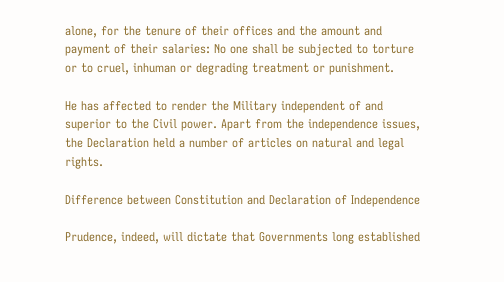alone, for the tenure of their offices and the amount and payment of their salaries: No one shall be subjected to torture or to cruel, inhuman or degrading treatment or punishment.

He has affected to render the Military independent of and superior to the Civil power. Apart from the independence issues, the Declaration held a number of articles on natural and legal rights.

Difference between Constitution and Declaration of Independence

Prudence, indeed, will dictate that Governments long established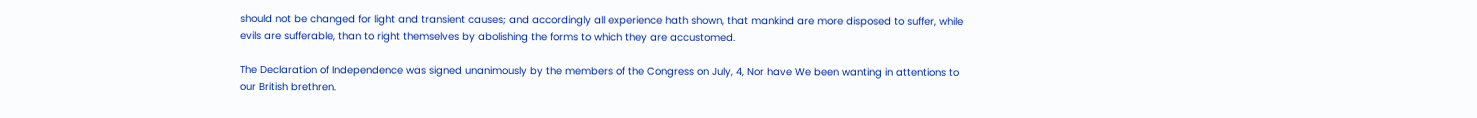should not be changed for light and transient causes; and accordingly all experience hath shown, that mankind are more disposed to suffer, while evils are sufferable, than to right themselves by abolishing the forms to which they are accustomed.

The Declaration of Independence was signed unanimously by the members of the Congress on July, 4, Nor have We been wanting in attentions to our British brethren.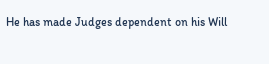He has made Judges dependent on his Will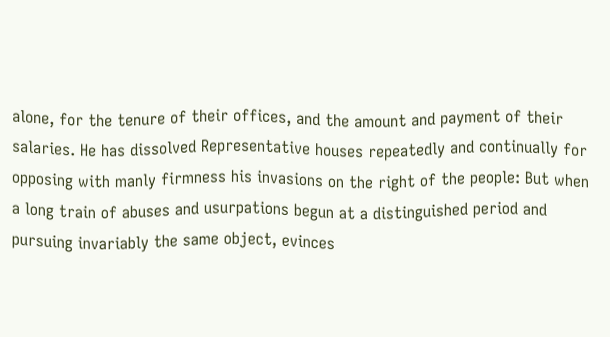alone, for the tenure of their offices, and the amount and payment of their salaries. He has dissolved Representative houses repeatedly and continually for opposing with manly firmness his invasions on the right of the people: But when a long train of abuses and usurpations begun at a distinguished period and pursuing invariably the same object, evinces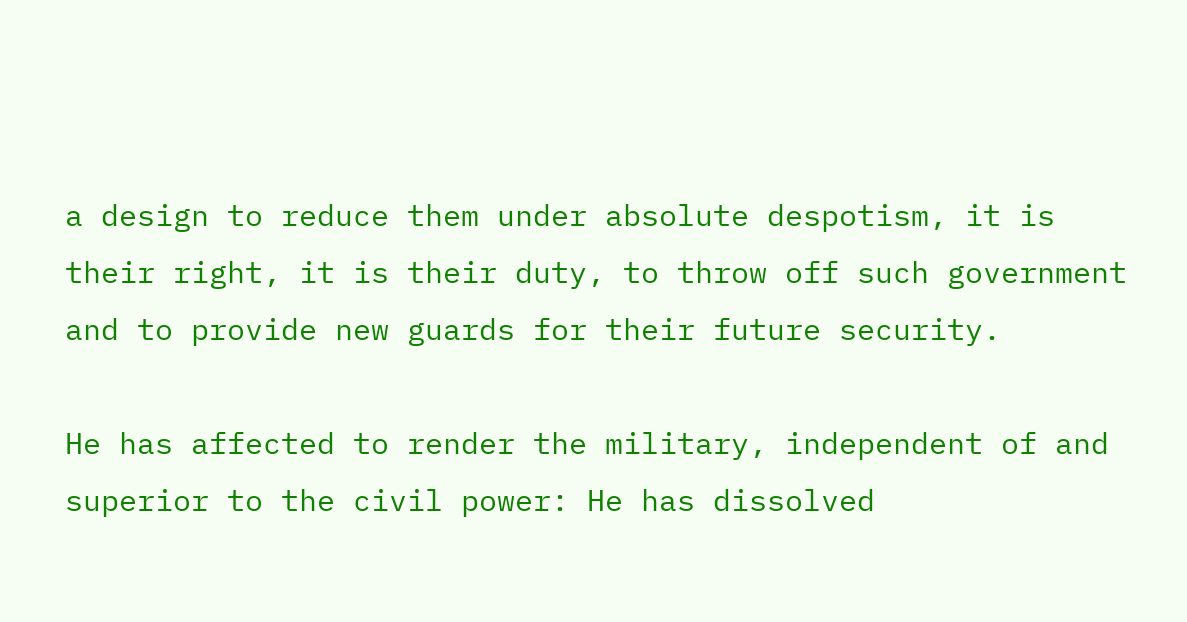a design to reduce them under absolute despotism, it is their right, it is their duty, to throw off such government and to provide new guards for their future security.

He has affected to render the military, independent of and superior to the civil power: He has dissolved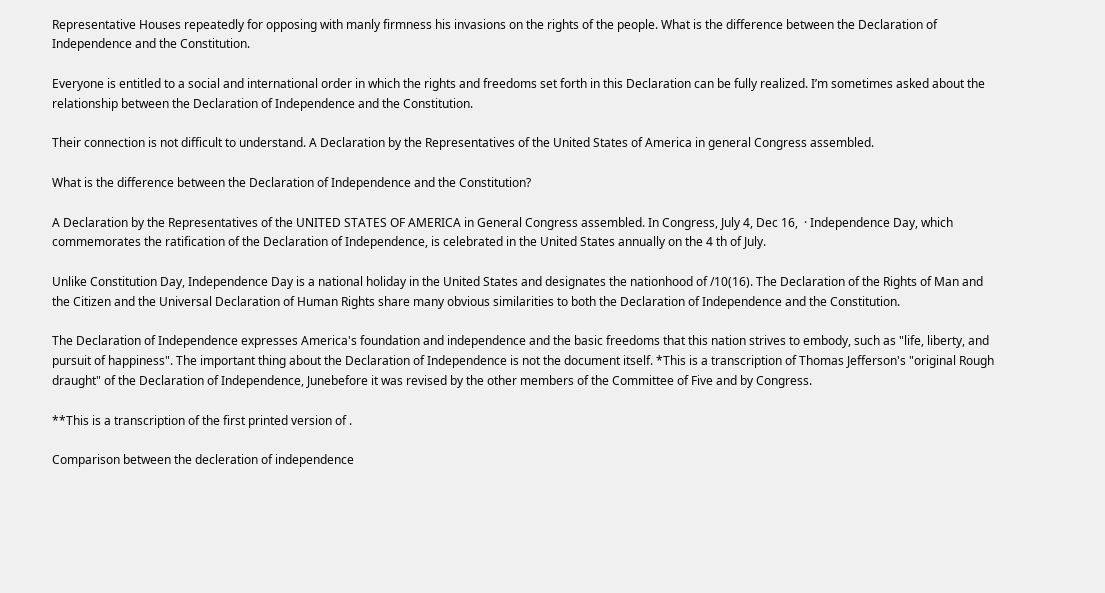Representative Houses repeatedly for opposing with manly firmness his invasions on the rights of the people. What is the difference between the Declaration of Independence and the Constitution.

Everyone is entitled to a social and international order in which the rights and freedoms set forth in this Declaration can be fully realized. I’m sometimes asked about the relationship between the Declaration of Independence and the Constitution.

Their connection is not difficult to understand. A Declaration by the Representatives of the United States of America in general Congress assembled.

What is the difference between the Declaration of Independence and the Constitution?

A Declaration by the Representatives of the UNITED STATES OF AMERICA in General Congress assembled. In Congress, July 4, Dec 16,  · Independence Day, which commemorates the ratification of the Declaration of Independence, is celebrated in the United States annually on the 4 th of July.

Unlike Constitution Day, Independence Day is a national holiday in the United States and designates the nationhood of /10(16). The Declaration of the Rights of Man and the Citizen and the Universal Declaration of Human Rights share many obvious similarities to both the Declaration of Independence and the Constitution.

The Declaration of Independence expresses America's foundation and independence and the basic freedoms that this nation strives to embody, such as "life, liberty, and pursuit of happiness". The important thing about the Declaration of Independence is not the document itself. *This is a transcription of Thomas Jefferson's "original Rough draught" of the Declaration of Independence, Junebefore it was revised by the other members of the Committee of Five and by Congress.

**This is a transcription of the first printed version of .

Comparison between the decleration of independence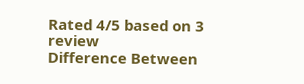Rated 4/5 based on 3 review
Difference Between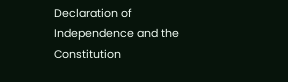Declaration of Independence and the Constitution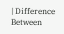| Difference Between